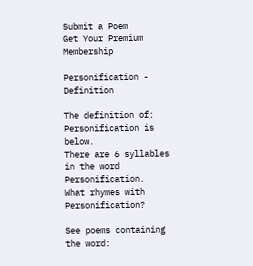Submit a Poem
Get Your Premium Membership

Personification - Definition

The definition of: Personification is below.
There are 6 syllables in the word Personification.
What rhymes with Personification?

See poems containing the word: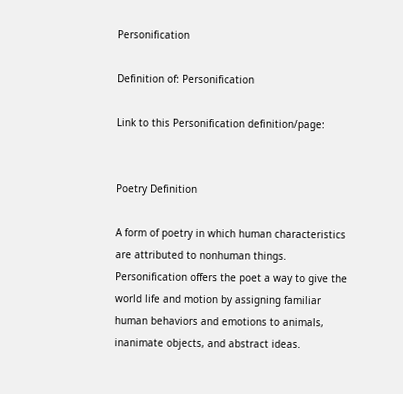Personification

Definition of: Personification

Link to this Personification definition/page:


Poetry Definition

A form of poetry in which human characteristics are attributed to nonhuman things. Personification offers the poet a way to give the world life and motion by assigning familiar human behaviors and emotions to animals, inanimate objects, and abstract ideas.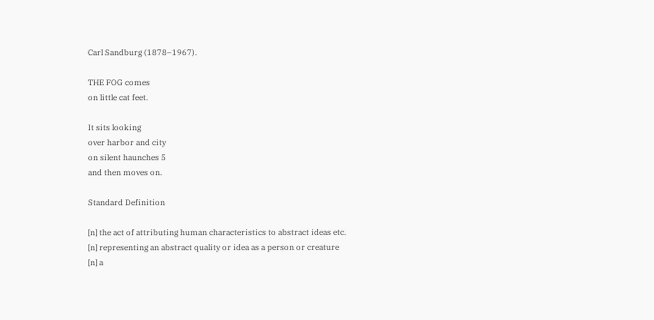Carl Sandburg (1878–1967).

THE FOG comes
on little cat feet.

It sits looking
over harbor and city
on silent haunches 5
and then moves on.

Standard Definition

[n] the act of attributing human characteristics to abstract ideas etc.
[n] representing an abstract quality or idea as a person or creature
[n] a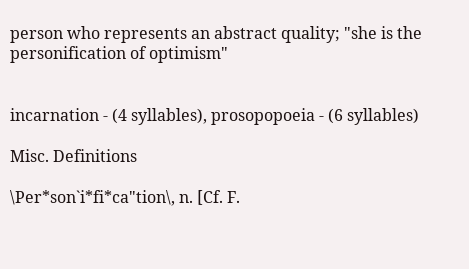person who represents an abstract quality; "she is the personification of optimism"


incarnation - (4 syllables), prosopopoeia - (6 syllables)

Misc. Definitions

\Per*son`i*fi*ca"tion\, n. [Cf. F.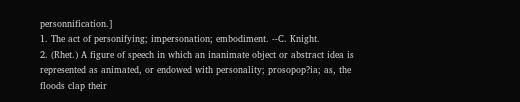personnification.]
1. The act of personifying; impersonation; embodiment. --C. Knight.
2. (Rhet.) A figure of speech in which an inanimate object or abstract idea is represented as animated, or endowed with personality; prosopop?ia; as, the floods clap their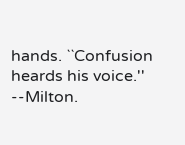hands. ``Confusion heards his voice.'' --Milton.